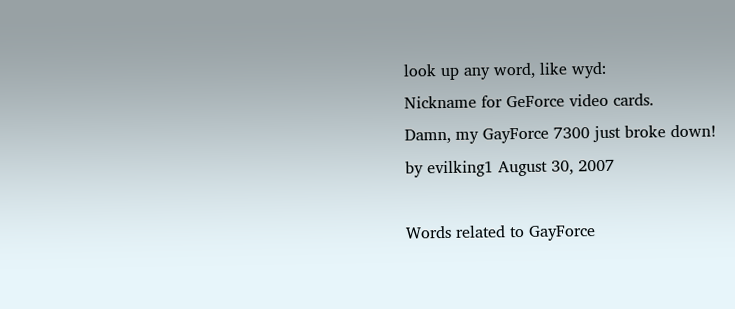look up any word, like wyd:
Nickname for GeForce video cards.
Damn, my GayForce 7300 just broke down!
by evilking1 August 30, 2007

Words related to GayForce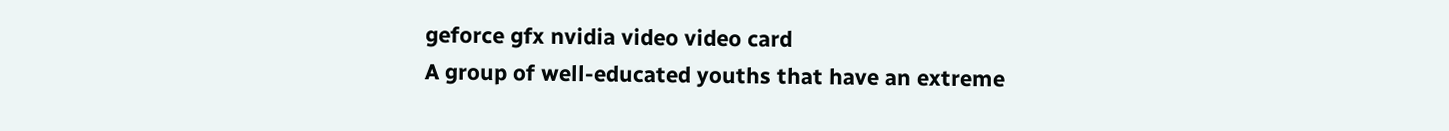geforce gfx nvidia video video card
A group of well-educated youths that have an extreme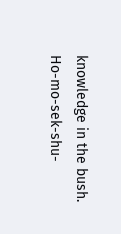knowledge in the bush.
Ho-mo-sek-shu-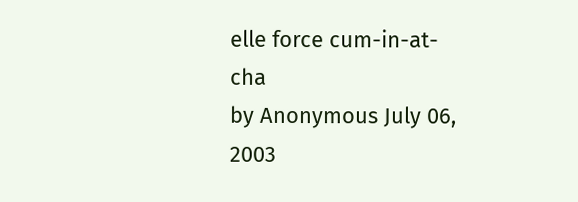elle force cum-in-at-cha
by Anonymous July 06, 2003